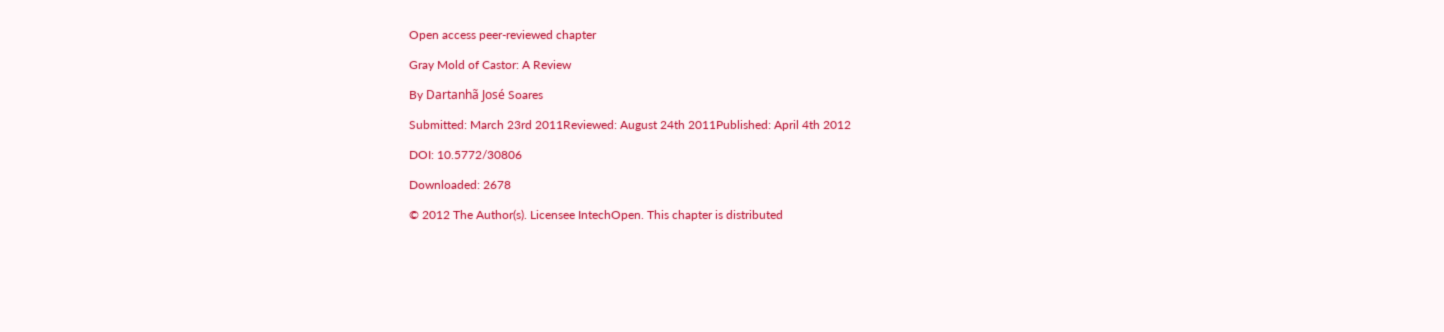Open access peer-reviewed chapter

Gray Mold of Castor: A Review

By Dartanhã José Soares

Submitted: March 23rd 2011Reviewed: August 24th 2011Published: April 4th 2012

DOI: 10.5772/30806

Downloaded: 2678

© 2012 The Author(s). Licensee IntechOpen. This chapter is distributed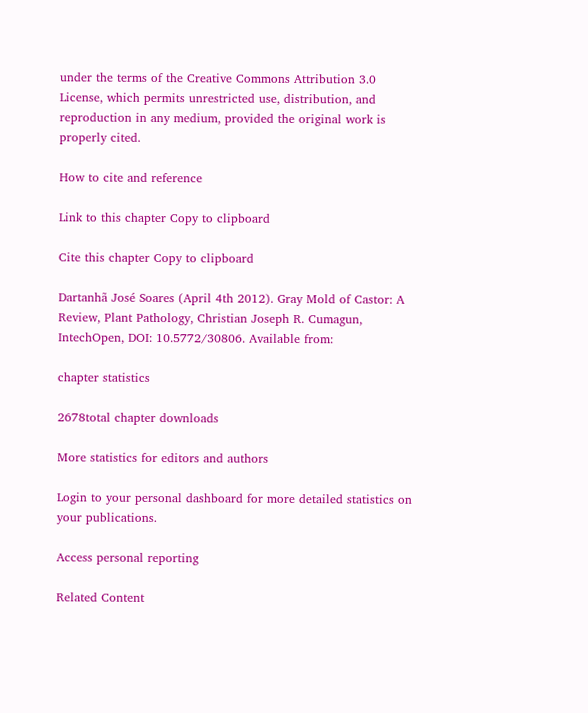under the terms of the Creative Commons Attribution 3.0 License, which permits unrestricted use, distribution, and reproduction in any medium, provided the original work is properly cited.

How to cite and reference

Link to this chapter Copy to clipboard

Cite this chapter Copy to clipboard

Dartanhã José Soares (April 4th 2012). Gray Mold of Castor: A Review, Plant Pathology, Christian Joseph R. Cumagun, IntechOpen, DOI: 10.5772/30806. Available from:

chapter statistics

2678total chapter downloads

More statistics for editors and authors

Login to your personal dashboard for more detailed statistics on your publications.

Access personal reporting

Related Content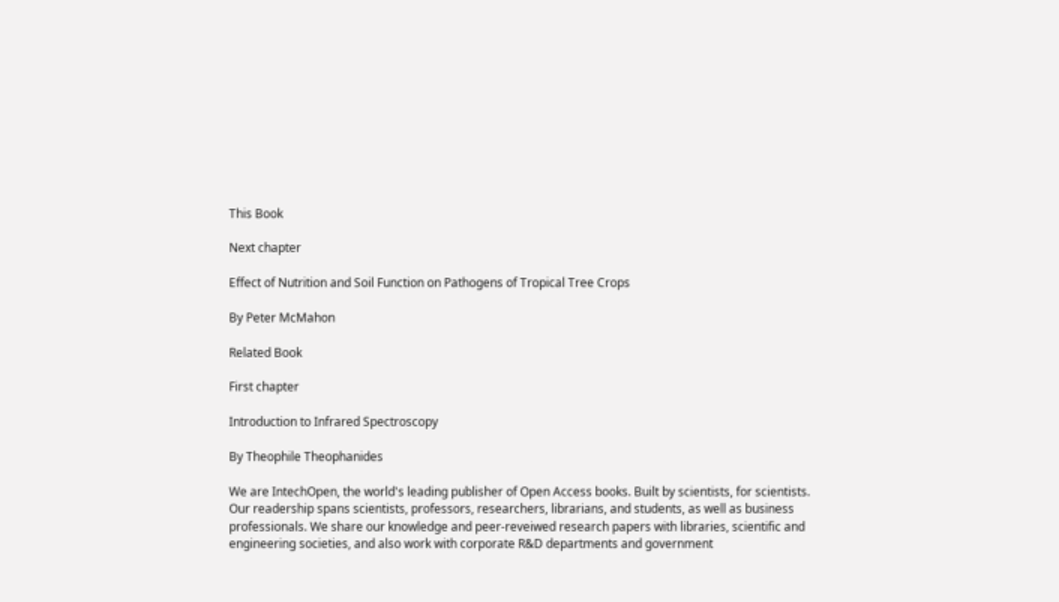This Book

Next chapter

Effect of Nutrition and Soil Function on Pathogens of Tropical Tree Crops

By Peter McMahon

Related Book

First chapter

Introduction to Infrared Spectroscopy

By Theophile Theophanides

We are IntechOpen, the world's leading publisher of Open Access books. Built by scientists, for scientists. Our readership spans scientists, professors, researchers, librarians, and students, as well as business professionals. We share our knowledge and peer-reveiwed research papers with libraries, scientific and engineering societies, and also work with corporate R&D departments and government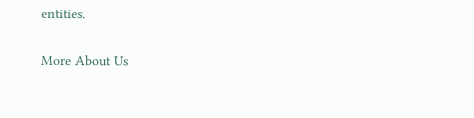entities.

More About Us